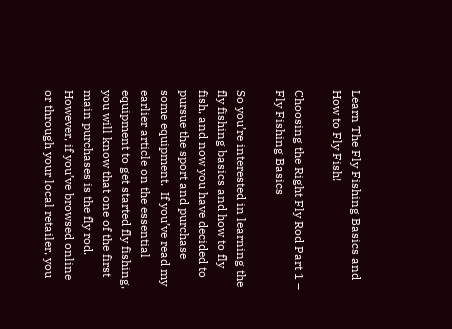Learn The Fly Fishing Basics and How to Fly Fish!

Choosing the Right Fly Rod Part 1 – Fly Fishing Basics

So you’re interested in learning the fly fishing basics and how to fly fish, and now you have decided to pursue the sport and purchase some equipment.  If you’ve read my earlier article on the essential equipment to get started fly fishing, you will know that one of the first main purchases is the fly rod.  However, if you’ve browsed online or through your local retailer, you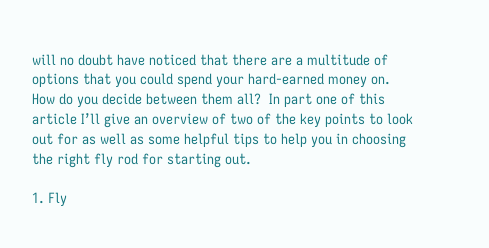will no doubt have noticed that there are a multitude of options that you could spend your hard-earned money on.  How do you decide between them all?  In part one of this article I’ll give an overview of two of the key points to look out for as well as some helpful tips to help you in choosing the right fly rod for starting out.

1. Fly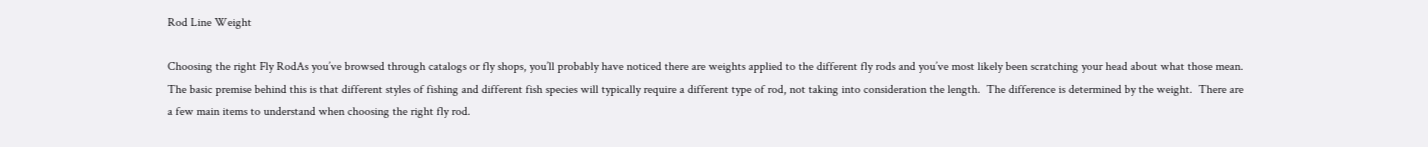Rod Line Weight

Choosing the right Fly RodAs you’ve browsed through catalogs or fly shops, you’ll probably have noticed there are weights applied to the different fly rods and you’ve most likely been scratching your head about what those mean.  The basic premise behind this is that different styles of fishing and different fish species will typically require a different type of rod, not taking into consideration the length.  The difference is determined by the weight.  There are a few main items to understand when choosing the right fly rod.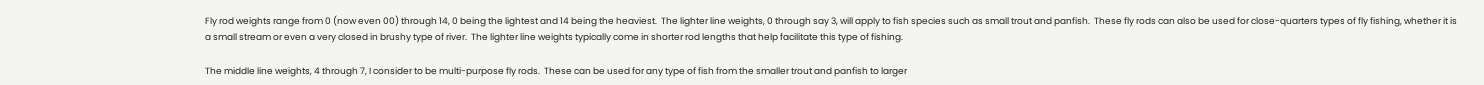Fly rod weights range from 0 (now even 00) through 14, 0 being the lightest and 14 being the heaviest.  The lighter line weights, 0 through say 3, will apply to fish species such as small trout and panfish.  These fly rods can also be used for close-quarters types of fly fishing, whether it is a small stream or even a very closed in brushy type of river.  The lighter line weights typically come in shorter rod lengths that help facilitate this type of fishing.

The middle line weights, 4 through 7, I consider to be multi-purpose fly rods.  These can be used for any type of fish from the smaller trout and panfish to larger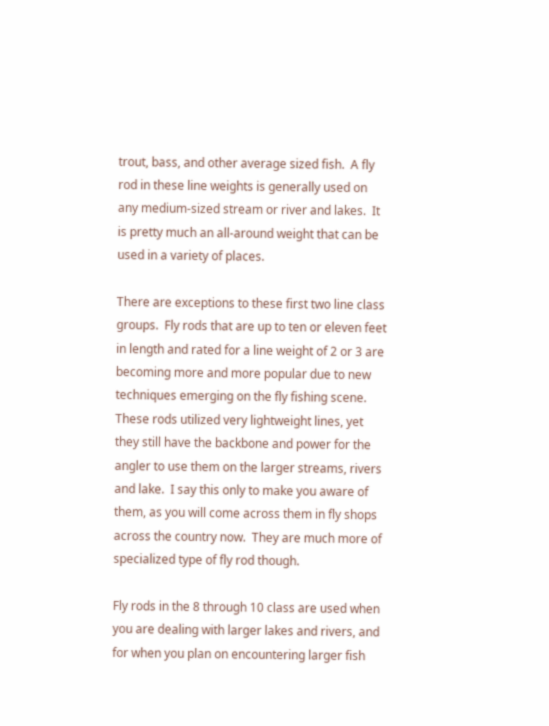trout, bass, and other average sized fish.  A fly rod in these line weights is generally used on any medium-sized stream or river and lakes.  It is pretty much an all-around weight that can be used in a variety of places.

There are exceptions to these first two line class groups.  Fly rods that are up to ten or eleven feet in length and rated for a line weight of 2 or 3 are becoming more and more popular due to new techniques emerging on the fly fishing scene.  These rods utilized very lightweight lines, yet they still have the backbone and power for the angler to use them on the larger streams, rivers and lake.  I say this only to make you aware of them, as you will come across them in fly shops across the country now.  They are much more of specialized type of fly rod though.

Fly rods in the 8 through 10 class are used when you are dealing with larger lakes and rivers, and for when you plan on encountering larger fish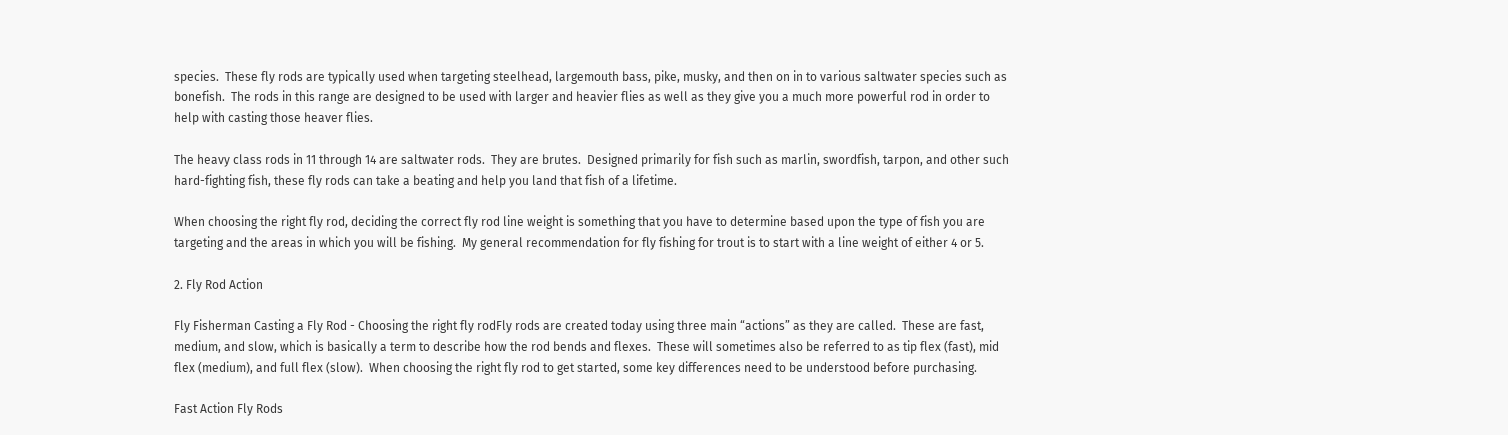species.  These fly rods are typically used when targeting steelhead, largemouth bass, pike, musky, and then on in to various saltwater species such as bonefish.  The rods in this range are designed to be used with larger and heavier flies as well as they give you a much more powerful rod in order to help with casting those heaver flies.

The heavy class rods in 11 through 14 are saltwater rods.  They are brutes.  Designed primarily for fish such as marlin, swordfish, tarpon, and other such hard-fighting fish, these fly rods can take a beating and help you land that fish of a lifetime.

When choosing the right fly rod, deciding the correct fly rod line weight is something that you have to determine based upon the type of fish you are targeting and the areas in which you will be fishing.  My general recommendation for fly fishing for trout is to start with a line weight of either 4 or 5.

2. Fly Rod Action

Fly Fisherman Casting a Fly Rod - Choosing the right fly rodFly rods are created today using three main “actions” as they are called.  These are fast, medium, and slow, which is basically a term to describe how the rod bends and flexes.  These will sometimes also be referred to as tip flex (fast), mid flex (medium), and full flex (slow).  When choosing the right fly rod to get started, some key differences need to be understood before purchasing.

Fast Action Fly Rods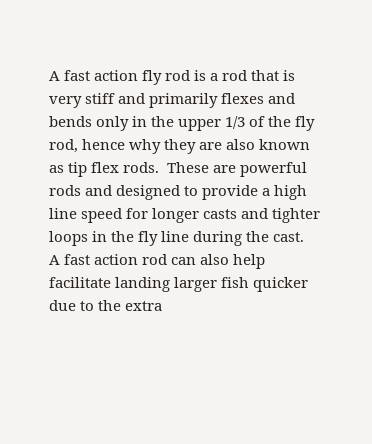A fast action fly rod is a rod that is very stiff and primarily flexes and bends only in the upper 1/3 of the fly rod, hence why they are also known as tip flex rods.  These are powerful rods and designed to provide a high line speed for longer casts and tighter loops in the fly line during the cast.  A fast action rod can also help facilitate landing larger fish quicker due to the extra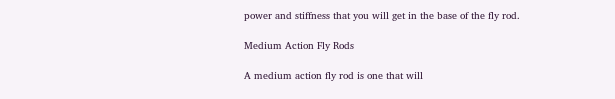power and stiffness that you will get in the base of the fly rod.

Medium Action Fly Rods

A medium action fly rod is one that will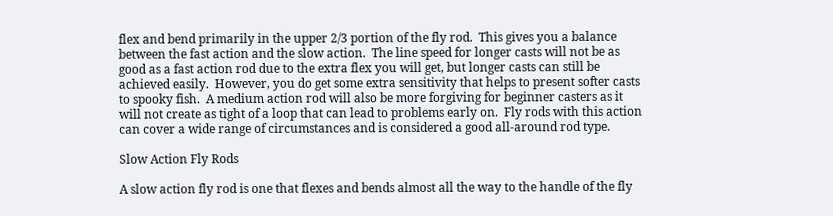flex and bend primarily in the upper 2/3 portion of the fly rod.  This gives you a balance between the fast action and the slow action.  The line speed for longer casts will not be as good as a fast action rod due to the extra flex you will get, but longer casts can still be achieved easily.  However, you do get some extra sensitivity that helps to present softer casts to spooky fish.  A medium action rod will also be more forgiving for beginner casters as it will not create as tight of a loop that can lead to problems early on.  Fly rods with this action can cover a wide range of circumstances and is considered a good all-around rod type.

Slow Action Fly Rods

A slow action fly rod is one that flexes and bends almost all the way to the handle of the fly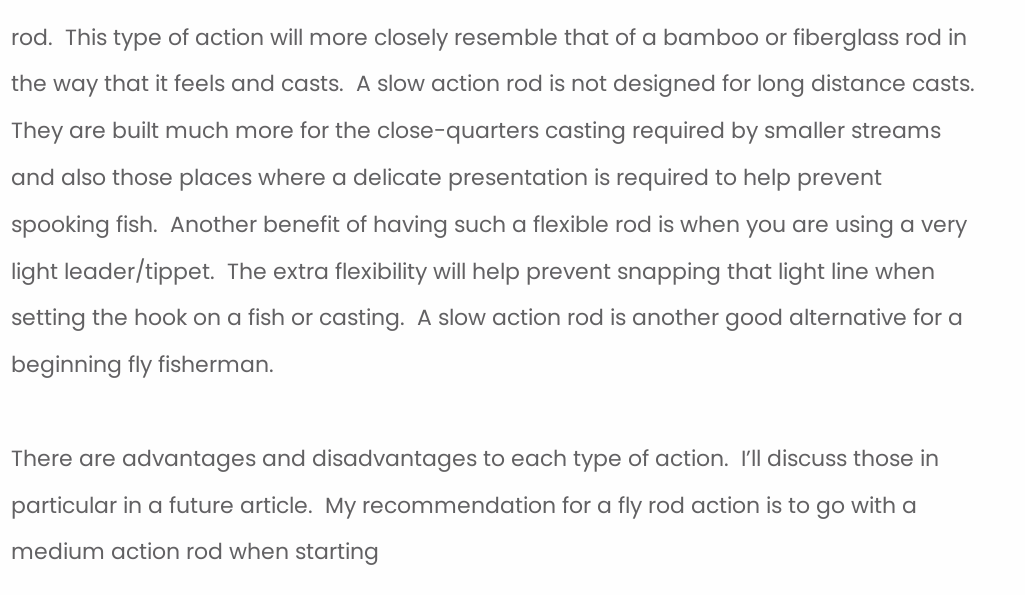rod.  This type of action will more closely resemble that of a bamboo or fiberglass rod in the way that it feels and casts.  A slow action rod is not designed for long distance casts.  They are built much more for the close-quarters casting required by smaller streams and also those places where a delicate presentation is required to help prevent spooking fish.  Another benefit of having such a flexible rod is when you are using a very light leader/tippet.  The extra flexibility will help prevent snapping that light line when setting the hook on a fish or casting.  A slow action rod is another good alternative for a beginning fly fisherman.

There are advantages and disadvantages to each type of action.  I’ll discuss those in particular in a future article.  My recommendation for a fly rod action is to go with a medium action rod when starting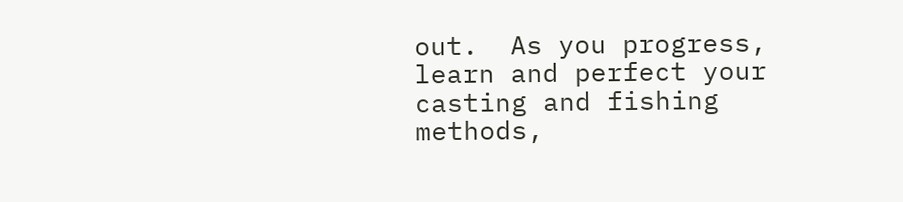out.  As you progress, learn and perfect your casting and fishing methods,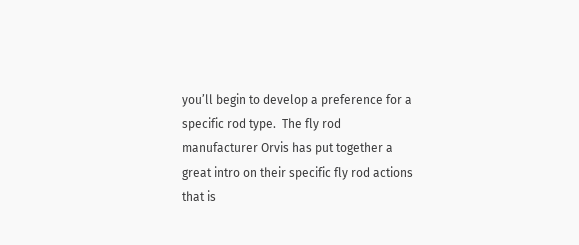you’ll begin to develop a preference for a specific rod type.  The fly rod manufacturer Orvis has put together a great intro on their specific fly rod actions that is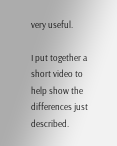very useful.

I put together a short video to help show the differences just described.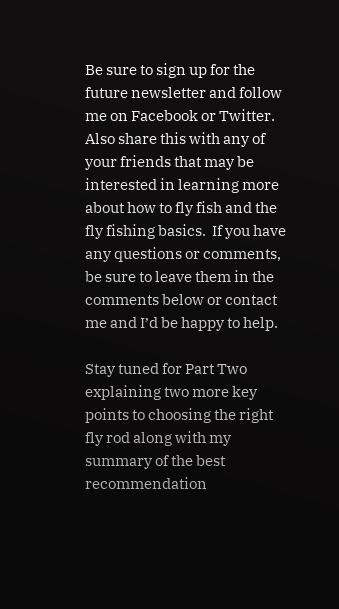Be sure to sign up for the future newsletter and follow me on Facebook or Twitter.  Also share this with any of your friends that may be interested in learning more about how to fly fish and the fly fishing basics.  If you have any questions or comments, be sure to leave them in the comments below or contact me and I’d be happy to help.

Stay tuned for Part Two explaining two more key points to choosing the right fly rod along with my summary of the best recommendation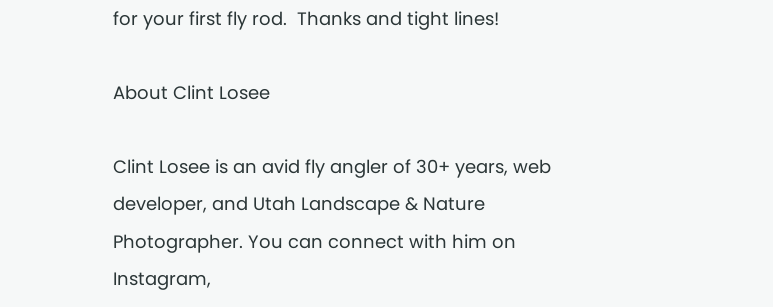for your first fly rod.  Thanks and tight lines!

About Clint Losee

Clint Losee is an avid fly angler of 30+ years, web developer, and Utah Landscape & Nature Photographer. You can connect with him on Instagram,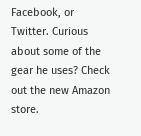Facebook, or Twitter. Curious about some of the gear he uses? Check out the new Amazon store.